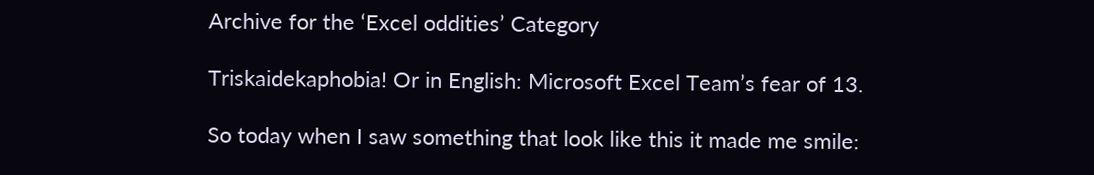Archive for the ‘Excel oddities’ Category

Triskaidekaphobia! Or in English: Microsoft Excel Team’s fear of 13.

So today when I saw something that look like this it made me smile: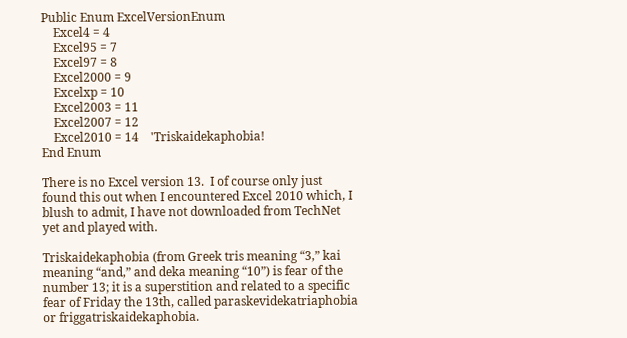Public Enum ExcelVersionEnum
    Excel4 = 4
    Excel95 = 7
    Excel97 = 8
    Excel2000 = 9
    Excelxp = 10
    Excel2003 = 11
    Excel2007 = 12
    Excel2010 = 14    'Triskaidekaphobia!
End Enum

There is no Excel version 13.  I of course only just found this out when I encountered Excel 2010 which, I blush to admit, I have not downloaded from TechNet yet and played with.

Triskaidekaphobia (from Greek tris meaning “3,” kai meaning “and,” and deka meaning “10”) is fear of the number 13; it is a superstition and related to a specific fear of Friday the 13th, called paraskevidekatriaphobia or friggatriskaidekaphobia.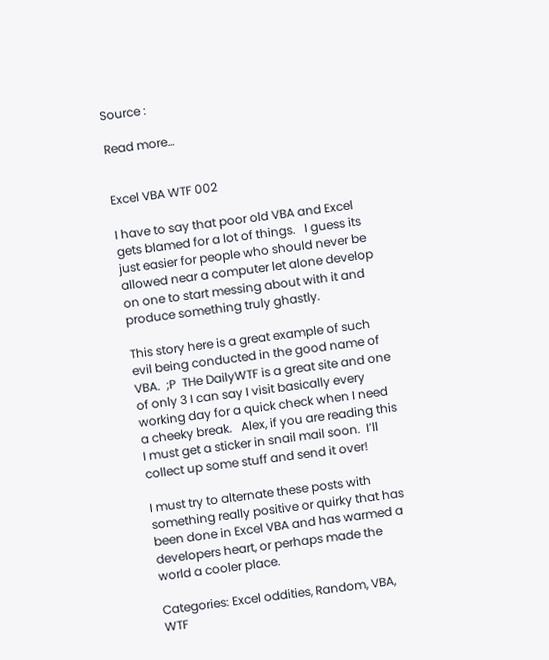Source :

Read more…


Excel VBA WTF 002

I have to say that poor old VBA and Excel gets blamed for a lot of things.   I guess its just easier for people who should never be allowed near a computer let alone develop on one to start messing about with it and produce something truly ghastly.

This story here is a great example of such evil being conducted in the good name of VBA.  ;P  THe DailyWTF is a great site and one of only 3 I can say I visit basically every working day for a quick check when I need a cheeky break.   Alex, if you are reading this I must get a sticker in snail mail soon.  I’ll collect up some stuff and send it over!

I must try to alternate these posts with something really positive or quirky that has been done in Excel VBA and has warmed a developers heart, or perhaps made the world a cooler place.

Categories: Excel oddities, Random, VBA, WTF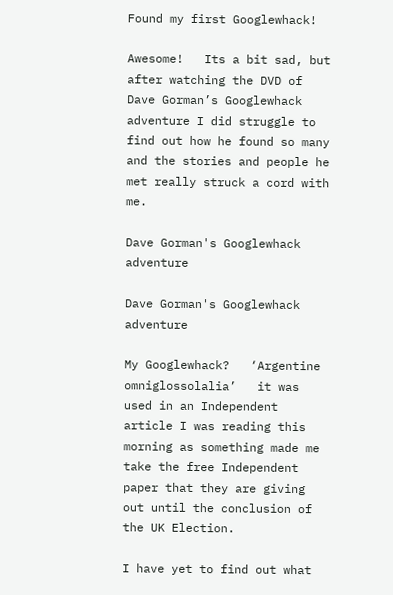Found my first Googlewhack!

Awesome!   Its a bit sad, but after watching the DVD of Dave Gorman’s Googlewhack adventure I did struggle to find out how he found so many and the stories and people he met really struck a cord with me.

Dave Gorman's Googlewhack adventure

Dave Gorman's Googlewhack adventure

My Googlewhack?   ‘Argentine omniglossolalia’   it was used in an Independent article I was reading this morning as something made me take the free Independent paper that they are giving out until the conclusion of the UK Election.

I have yet to find out what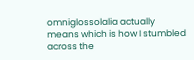omniglossolalia actually means which is how I stumbled across the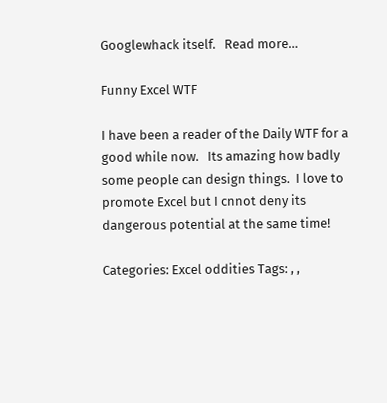Googlewhack itself.   Read more…

Funny Excel WTF

I have been a reader of the Daily WTF for a good while now.   Its amazing how badly some people can design things.  I love to promote Excel but I cnnot deny its dangerous potential at the same time!

Categories: Excel oddities Tags: , ,